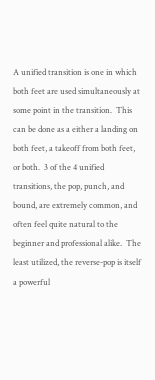A unified transition is one in which both feet are used simultaneously at some point in the transition.  This can be done as a either a landing on both feet, a takeoff from both feet, or both.  3 of the 4 unified transitions, the pop, punch, and bound, are extremely common, and often feel quite natural to the beginner and professional alike.  The least utilized, the reverse-pop is itself a powerful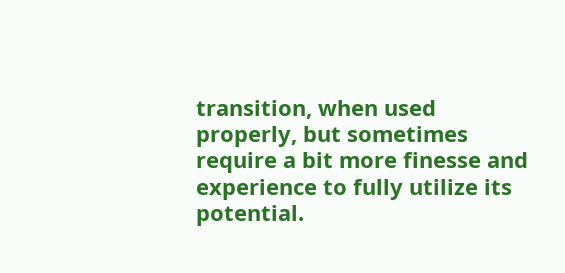transition, when used properly, but sometimes require a bit more finesse and experience to fully utilize its potential.